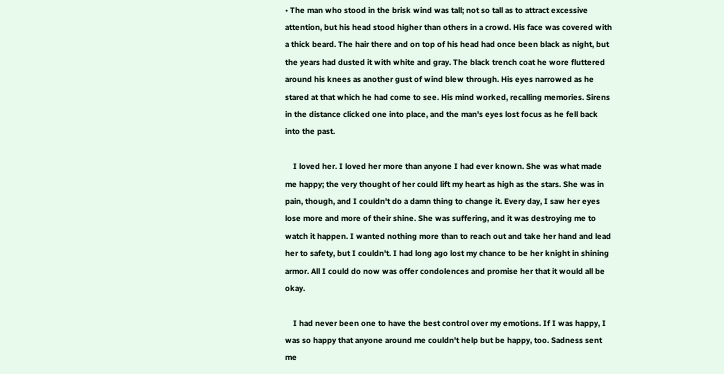• The man who stood in the brisk wind was tall; not so tall as to attract excessive attention, but his head stood higher than others in a crowd. His face was covered with a thick beard. The hair there and on top of his head had once been black as night, but the years had dusted it with white and gray. The black trench coat he wore fluttered around his knees as another gust of wind blew through. His eyes narrowed as he stared at that which he had come to see. His mind worked, recalling memories. Sirens in the distance clicked one into place, and the man's eyes lost focus as he fell back into the past.

    I loved her. I loved her more than anyone I had ever known. She was what made me happy; the very thought of her could lift my heart as high as the stars. She was in pain, though, and I couldn't do a damn thing to change it. Every day, I saw her eyes lose more and more of their shine. She was suffering, and it was destroying me to watch it happen. I wanted nothing more than to reach out and take her hand and lead her to safety, but I couldn't. I had long ago lost my chance to be her knight in shining armor. All I could do now was offer condolences and promise her that it would all be okay.

    I had never been one to have the best control over my emotions. If I was happy, I was so happy that anyone around me couldn't help but be happy, too. Sadness sent me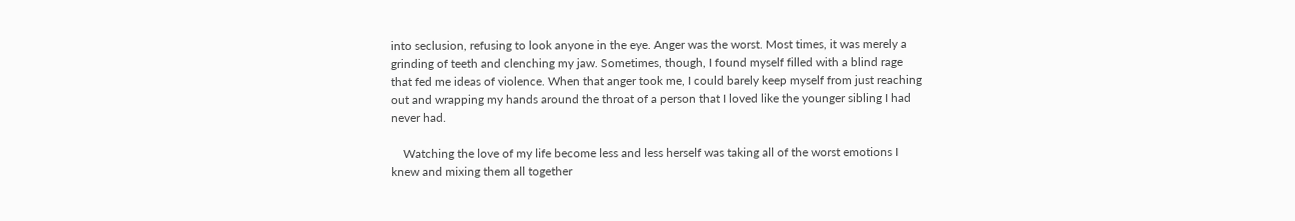into seclusion, refusing to look anyone in the eye. Anger was the worst. Most times, it was merely a grinding of teeth and clenching my jaw. Sometimes, though, I found myself filled with a blind rage that fed me ideas of violence. When that anger took me, I could barely keep myself from just reaching out and wrapping my hands around the throat of a person that I loved like the younger sibling I had never had.

    Watching the love of my life become less and less herself was taking all of the worst emotions I knew and mixing them all together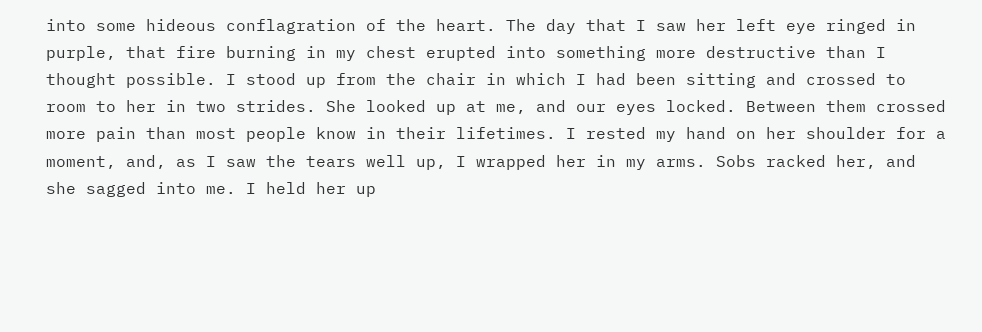into some hideous conflagration of the heart. The day that I saw her left eye ringed in purple, that fire burning in my chest erupted into something more destructive than I thought possible. I stood up from the chair in which I had been sitting and crossed to room to her in two strides. She looked up at me, and our eyes locked. Between them crossed more pain than most people know in their lifetimes. I rested my hand on her shoulder for a moment, and, as I saw the tears well up, I wrapped her in my arms. Sobs racked her, and she sagged into me. I held her up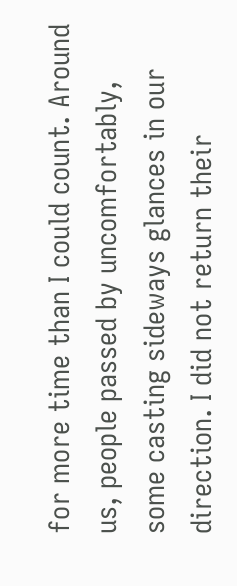for more time than I could count. Around us, people passed by uncomfortably, some casting sideways glances in our direction. I did not return their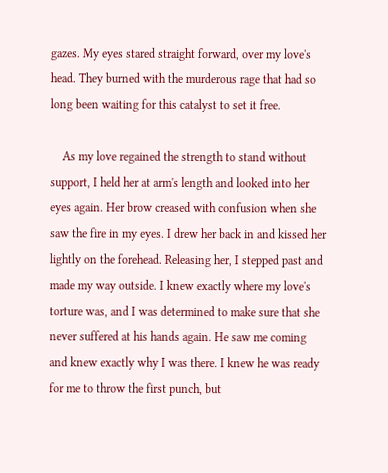gazes. My eyes stared straight forward, over my love's head. They burned with the murderous rage that had so long been waiting for this catalyst to set it free.

    As my love regained the strength to stand without support, I held her at arm's length and looked into her eyes again. Her brow creased with confusion when she saw the fire in my eyes. I drew her back in and kissed her lightly on the forehead. Releasing her, I stepped past and made my way outside. I knew exactly where my love's torture was, and I was determined to make sure that she never suffered at his hands again. He saw me coming and knew exactly why I was there. I knew he was ready for me to throw the first punch, but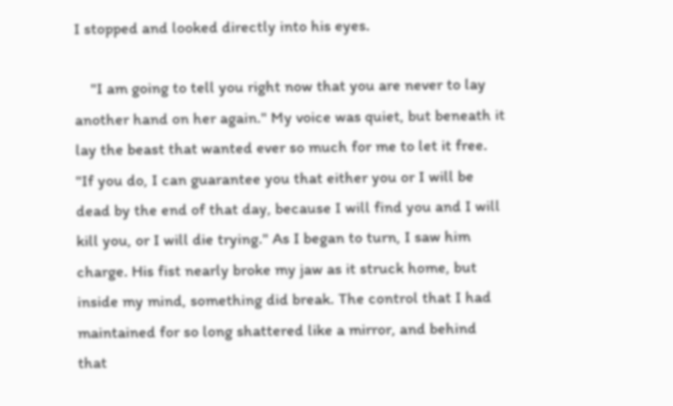I stopped and looked directly into his eyes.

    "I am going to tell you right now that you are never to lay another hand on her again." My voice was quiet, but beneath it lay the beast that wanted ever so much for me to let it free. "If you do, I can guarantee you that either you or I will be dead by the end of that day, because I will find you and I will kill you, or I will die trying." As I began to turn, I saw him charge. His fist nearly broke my jaw as it struck home, but inside my mind, something did break. The control that I had maintained for so long shattered like a mirror, and behind that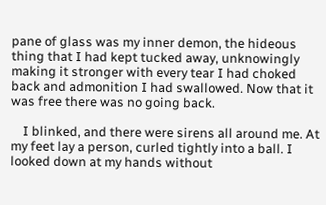pane of glass was my inner demon, the hideous thing that I had kept tucked away, unknowingly making it stronger with every tear I had choked back and admonition I had swallowed. Now that it was free there was no going back.

    I blinked, and there were sirens all around me. At my feet lay a person, curled tightly into a ball. I looked down at my hands without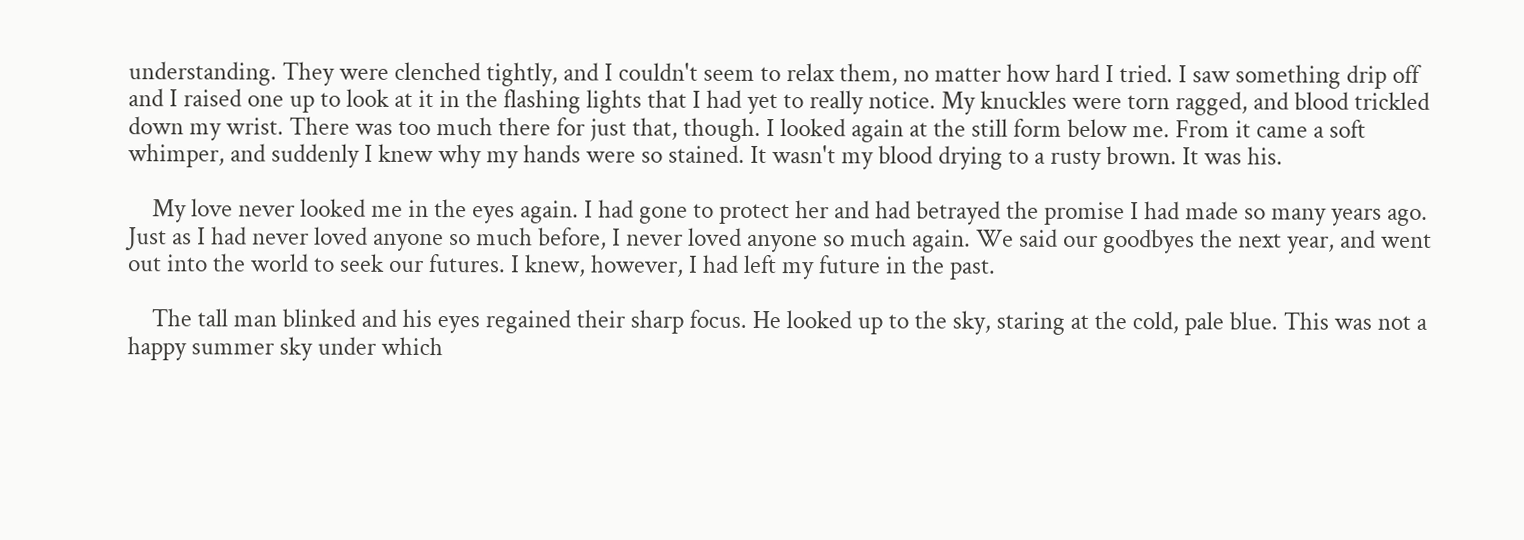understanding. They were clenched tightly, and I couldn't seem to relax them, no matter how hard I tried. I saw something drip off and I raised one up to look at it in the flashing lights that I had yet to really notice. My knuckles were torn ragged, and blood trickled down my wrist. There was too much there for just that, though. I looked again at the still form below me. From it came a soft whimper, and suddenly I knew why my hands were so stained. It wasn't my blood drying to a rusty brown. It was his.

    My love never looked me in the eyes again. I had gone to protect her and had betrayed the promise I had made so many years ago. Just as I had never loved anyone so much before, I never loved anyone so much again. We said our goodbyes the next year, and went out into the world to seek our futures. I knew, however, I had left my future in the past.

    The tall man blinked and his eyes regained their sharp focus. He looked up to the sky, staring at the cold, pale blue. This was not a happy summer sky under which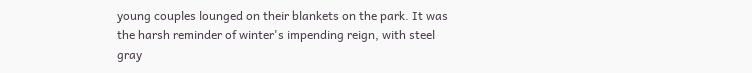young couples lounged on their blankets on the park. It was the harsh reminder of winter's impending reign, with steel gray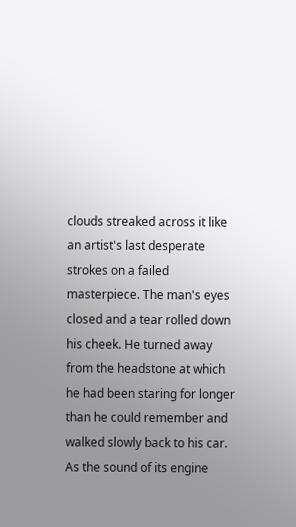clouds streaked across it like an artist's last desperate strokes on a failed masterpiece. The man's eyes closed and a tear rolled down his cheek. He turned away from the headstone at which he had been staring for longer than he could remember and walked slowly back to his car. As the sound of its engine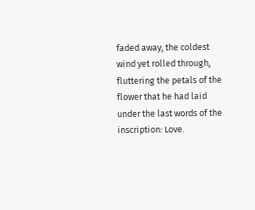faded away, the coldest wind yet rolled through, fluttering the petals of the flower that he had laid under the last words of the inscription: Love.